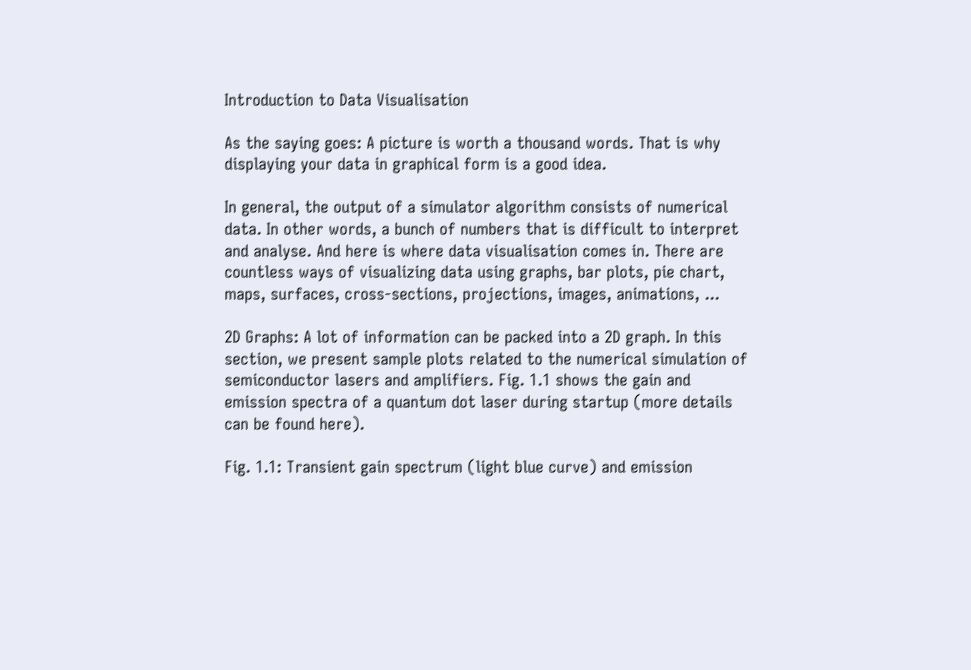Introduction to Data Visualisation

As the saying goes: A picture is worth a thousand words. That is why displaying your data in graphical form is a good idea.

In general, the output of a simulator algorithm consists of numerical data. In other words, a bunch of numbers that is difficult to interpret and analyse. And here is where data visualisation comes in. There are countless ways of visualizing data using graphs, bar plots, pie chart, maps, surfaces, cross-sections, projections, images, animations, ...

2D Graphs: A lot of information can be packed into a 2D graph. In this section, we present sample plots related to the numerical simulation of semiconductor lasers and amplifiers. Fig. 1.1 shows the gain and emission spectra of a quantum dot laser during startup (more details can be found here).

Fig. 1.1: Transient gain spectrum (light blue curve) and emission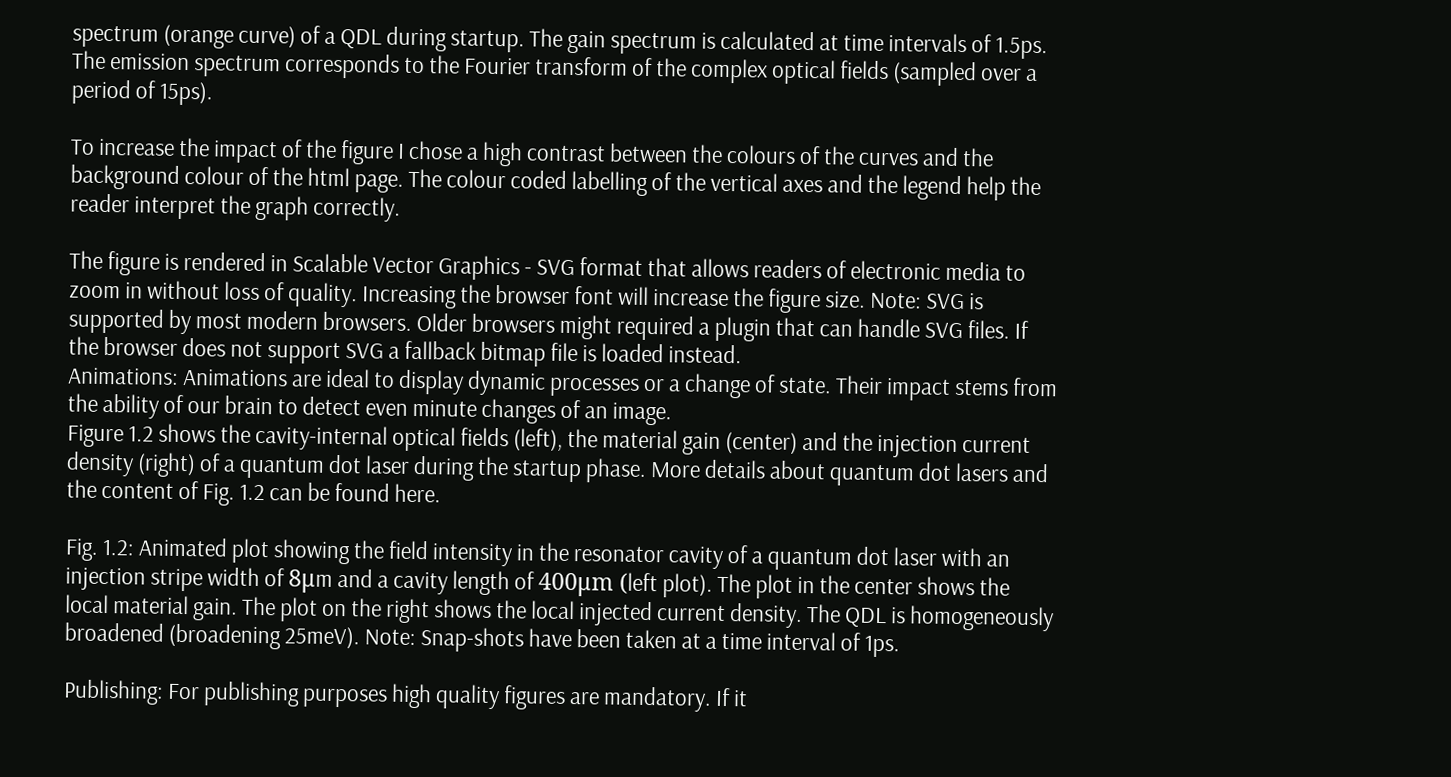spectrum (orange curve) of a QDL during startup. The gain spectrum is calculated at time intervals of 1.5ps. The emission spectrum corresponds to the Fourier transform of the complex optical fields (sampled over a period of 15ps).

To increase the impact of the figure I chose a high contrast between the colours of the curves and the background colour of the html page. The colour coded labelling of the vertical axes and the legend help the reader interpret the graph correctly.

The figure is rendered in Scalable Vector Graphics - SVG format that allows readers of electronic media to zoom in without loss of quality. Increasing the browser font will increase the figure size. Note: SVG is supported by most modern browsers. Older browsers might required a plugin that can handle SVG files. If the browser does not support SVG a fallback bitmap file is loaded instead.
Animations: Animations are ideal to display dynamic processes or a change of state. Their impact stems from the ability of our brain to detect even minute changes of an image.
Figure 1.2 shows the cavity-internal optical fields (left), the material gain (center) and the injection current density (right) of a quantum dot laser during the startup phase. More details about quantum dot lasers and the content of Fig. 1.2 can be found here.

Fig. 1.2: Animated plot showing the field intensity in the resonator cavity of a quantum dot laser with an injection stripe width of 8μm and a cavity length of 400μm (left plot). The plot in the center shows the local material gain. The plot on the right shows the local injected current density. The QDL is homogeneously broadened (broadening 25meV). Note: Snap-shots have been taken at a time interval of 1ps.

Publishing: For publishing purposes high quality figures are mandatory. If it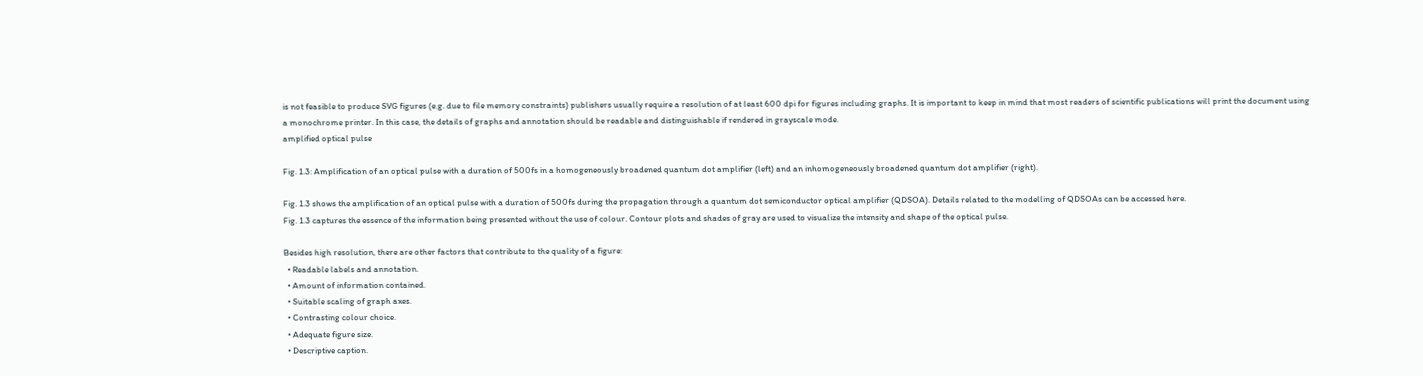is not feasible to produce SVG figures (e.g. due to file memory constraints) publishers usually require a resolution of at least 600 dpi for figures including graphs. It is important to keep in mind that most readers of scientific publications will print the document using a monochrome printer. In this case, the details of graphs and annotation should be readable and distinguishable if rendered in grayscale mode.
amplified optical pulse

Fig. 1.3: Amplification of an optical pulse with a duration of 500fs in a homogeneously broadened quantum dot amplifier (left) and an inhomogeneously broadened quantum dot amplifier (right).

Fig. 1.3 shows the amplification of an optical pulse with a duration of 500fs during the propagation through a quantum dot semiconductor optical amplifier (QDSOA). Details related to the modelling of QDSOAs can be accessed here.
Fig. 1.3 captures the essence of the information being presented without the use of colour. Contour plots and shades of gray are used to visualize the intensity and shape of the optical pulse.

Besides high resolution, there are other factors that contribute to the quality of a figure:
  • Readable labels and annotation.
  • Amount of information contained.
  • Suitable scaling of graph axes.
  • Contrasting colour choice.
  • Adequate figure size.
  • Descriptive caption.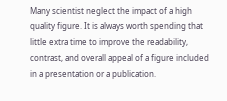Many scientist neglect the impact of a high quality figure. It is always worth spending that little extra time to improve the readability, contrast, and overall appeal of a figure included in a presentation or a publication.